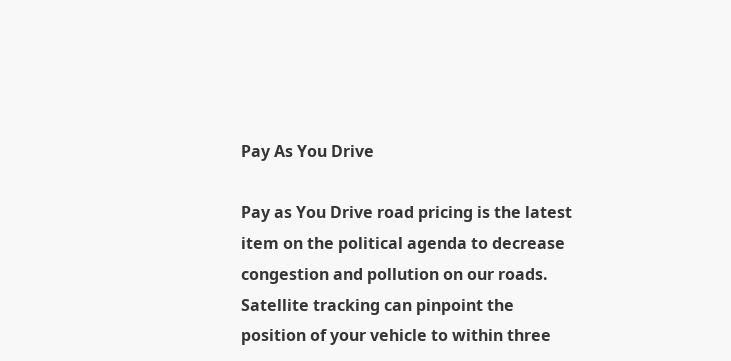Pay As You Drive

Pay as You Drive road pricing is the latest item on the political agenda to decrease congestion and pollution on our roads. Satellite tracking can pinpoint the position of your vehicle to within three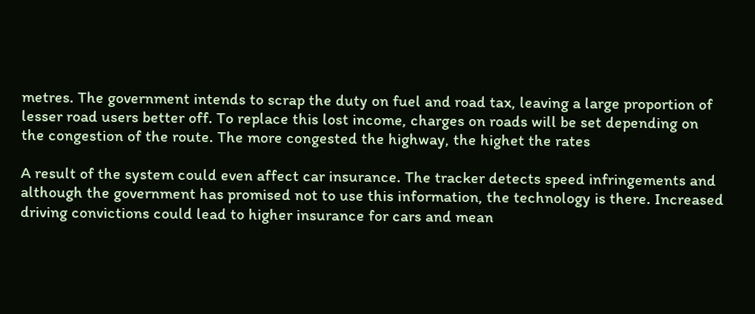metres. The government intends to scrap the duty on fuel and road tax, leaving a large proportion of lesser road users better off. To replace this lost income, charges on roads will be set depending on the congestion of the route. The more congested the highway, the highet the rates

A result of the system could even affect car insurance. The tracker detects speed infringements and although the government has promised not to use this information, the technology is there. Increased driving convictions could lead to higher insurance for cars and mean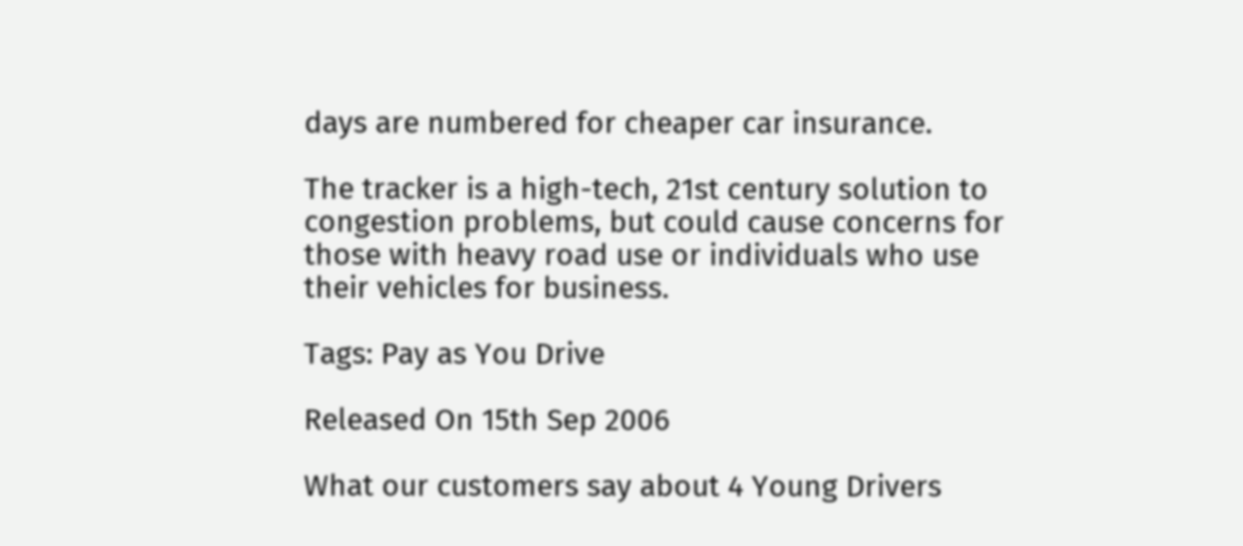days are numbered for cheaper car insurance.

The tracker is a high-tech, 21st century solution to congestion problems, but could cause concerns for those with heavy road use or individuals who use their vehicles for business.

Tags: Pay as You Drive

Released On 15th Sep 2006

What our customers say about 4 Young Drivers